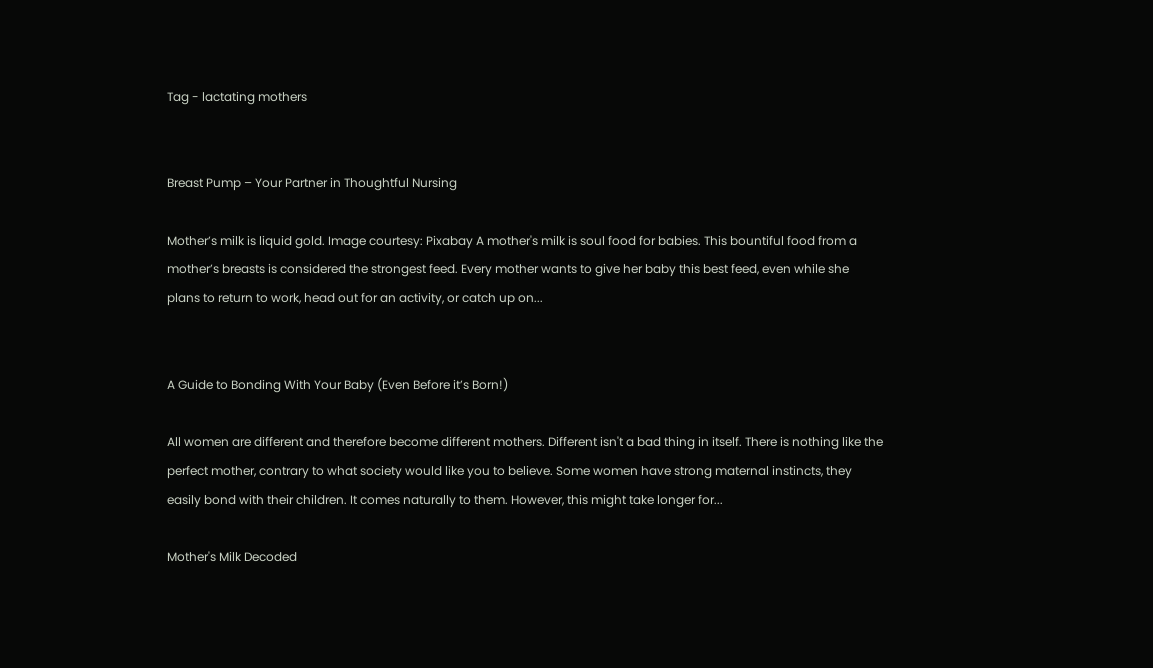Tag - lactating mothers


Breast Pump – Your Partner in Thoughtful Nursing

Mother’s milk is liquid gold. Image courtesy: Pixabay A mother's milk is soul food for babies. This bountiful food from a mother’s breasts is considered the strongest feed. Every mother wants to give her baby this best feed, even while she plans to return to work, head out for an activity, or catch up on...


A Guide to Bonding With Your Baby (Even Before it’s Born!)

All women are different and therefore become different mothers. Different isn't a bad thing in itself. There is nothing like the perfect mother, contrary to what society would like you to believe. Some women have strong maternal instincts, they easily bond with their children. It comes naturally to them. However, this might take longer for...

Mother's Milk Decoded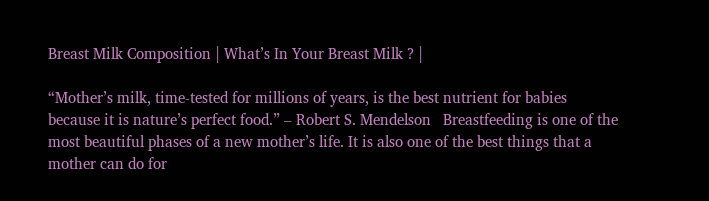Breast Milk Composition | What’s In Your Breast Milk ? |

“Mother’s milk, time-tested for millions of years, is the best nutrient for babies because it is nature’s perfect food.” – Robert S. Mendelson   Breastfeeding is one of the most beautiful phases of a new mother’s life. It is also one of the best things that a mother can do for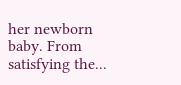her newborn baby. From satisfying the...